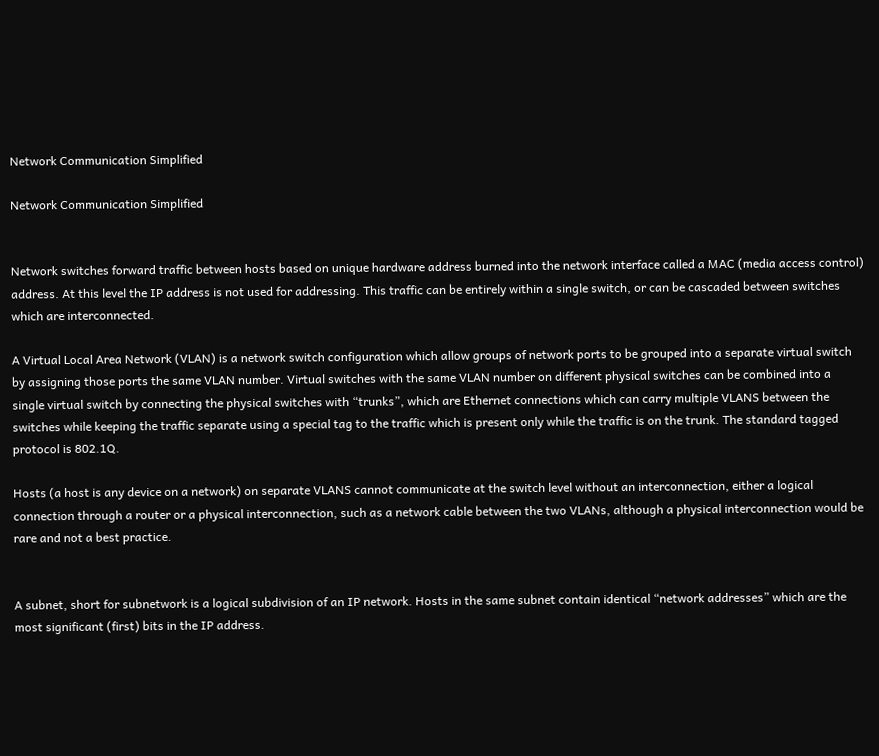Network Communication Simplified

Network Communication Simplified


Network switches forward traffic between hosts based on unique hardware address burned into the network interface called a MAC (media access control) address. At this level the IP address is not used for addressing. This traffic can be entirely within a single switch, or can be cascaded between switches which are interconnected.

A Virtual Local Area Network (VLAN) is a network switch configuration which allow groups of network ports to be grouped into a separate virtual switch by assigning those ports the same VLAN number. Virtual switches with the same VLAN number on different physical switches can be combined into a single virtual switch by connecting the physical switches with “trunks”, which are Ethernet connections which can carry multiple VLANS between the switches while keeping the traffic separate using a special tag to the traffic which is present only while the traffic is on the trunk. The standard tagged protocol is 802.1Q.

Hosts (a host is any device on a network) on separate VLANS cannot communicate at the switch level without an interconnection, either a logical connection through a router or a physical interconnection, such as a network cable between the two VLANs, although a physical interconnection would be rare and not a best practice.


A subnet, short for subnetwork is a logical subdivision of an IP network. Hosts in the same subnet contain identical “network addresses” which are the most significant (first) bits in the IP address.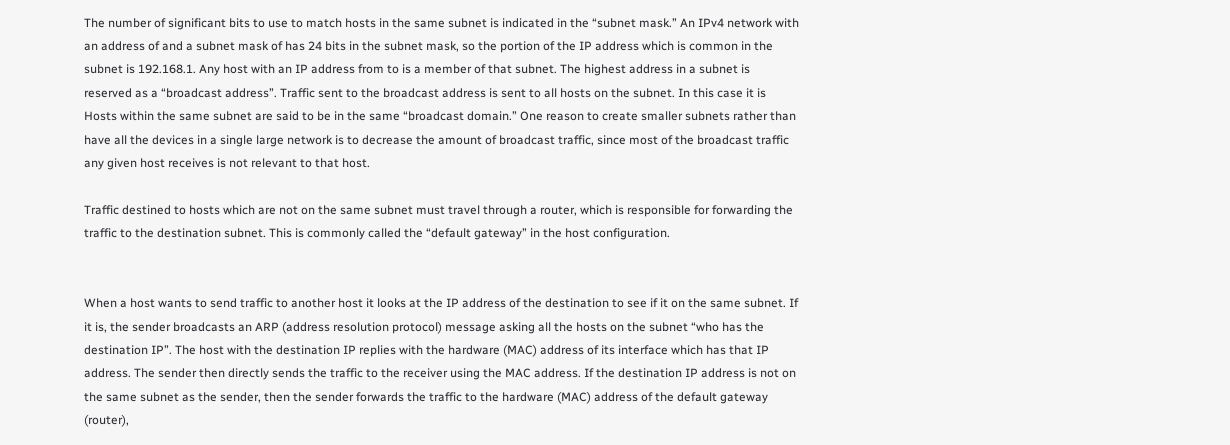The number of significant bits to use to match hosts in the same subnet is indicated in the “subnet mask.” An IPv4 network with an address of and a subnet mask of has 24 bits in the subnet mask, so the portion of the IP address which is common in the subnet is 192.168.1. Any host with an IP address from to is a member of that subnet. The highest address in a subnet is reserved as a “broadcast address”. Traffic sent to the broadcast address is sent to all hosts on the subnet. In this case it is Hosts within the same subnet are said to be in the same “broadcast domain.” One reason to create smaller subnets rather than have all the devices in a single large network is to decrease the amount of broadcast traffic, since most of the broadcast traffic any given host receives is not relevant to that host.

Traffic destined to hosts which are not on the same subnet must travel through a router, which is responsible for forwarding the traffic to the destination subnet. This is commonly called the “default gateway” in the host configuration.


When a host wants to send traffic to another host it looks at the IP address of the destination to see if it on the same subnet. If it is, the sender broadcasts an ARP (address resolution protocol) message asking all the hosts on the subnet “who has the destination IP”. The host with the destination IP replies with the hardware (MAC) address of its interface which has that IP address. The sender then directly sends the traffic to the receiver using the MAC address. If the destination IP address is not on the same subnet as the sender, then the sender forwards the traffic to the hardware (MAC) address of the default gateway (router),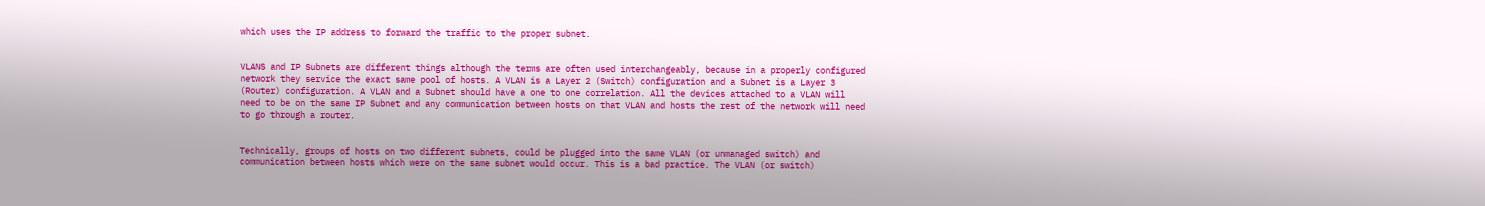which uses the IP address to forward the traffic to the proper subnet.


VLANS and IP Subnets are different things although the terms are often used interchangeably, because in a properly configured network they service the exact same pool of hosts. A VLAN is a Layer 2 (Switch) configuration and a Subnet is a Layer 3 (Router) configuration. A VLAN and a Subnet should have a one to one correlation. All the devices attached to a VLAN will need to be on the same IP Subnet and any communication between hosts on that VLAN and hosts the rest of the network will need to go through a router.


Technically, groups of hosts on two different subnets, could be plugged into the same VLAN (or unmanaged switch) and communication between hosts which were on the same subnet would occur. This is a bad practice. The VLAN (or switch)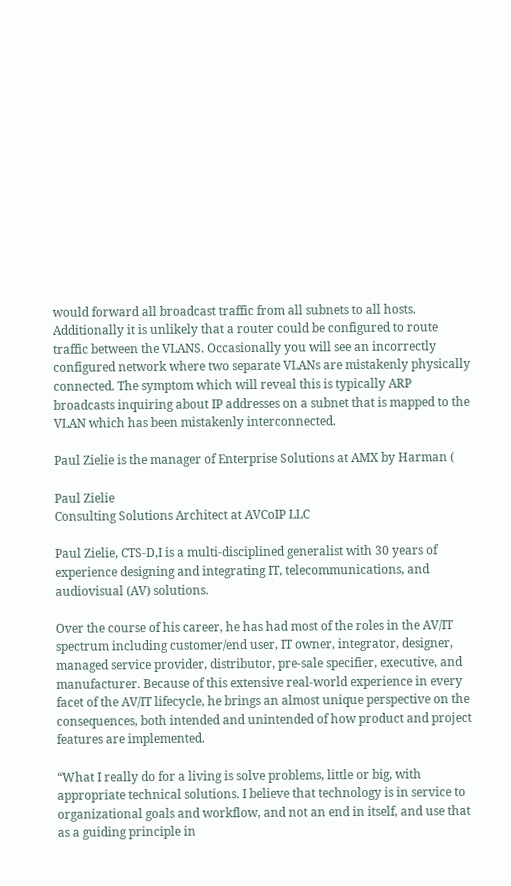would forward all broadcast traffic from all subnets to all hosts. Additionally it is unlikely that a router could be configured to route traffic between the VLANS. Occasionally you will see an incorrectly configured network where two separate VLANs are mistakenly physically connected. The symptom which will reveal this is typically ARP broadcasts inquiring about IP addresses on a subnet that is mapped to the VLAN which has been mistakenly interconnected.

Paul Zielie is the manager of Enterprise Solutions at AMX by Harman (

Paul Zielie
Consulting Solutions Architect at AVCoIP LLC

Paul Zielie, CTS-D,I is a multi-disciplined generalist with 30 years of experience designing and integrating IT, telecommunications, and audiovisual (AV) solutions.

Over the course of his career, he has had most of the roles in the AV/IT spectrum including customer/end user, IT owner, integrator, designer, managed service provider, distributor, pre-sale specifier, executive, and manufacturer. Because of this extensive real-world experience in every facet of the AV/IT lifecycle, he brings an almost unique perspective on the consequences, both intended and unintended of how product and project features are implemented.

“What I really do for a living is solve problems, little or big, with appropriate technical solutions. I believe that technology is in service to organizational goals and workflow, and not an end in itself, and use that as a guiding principle in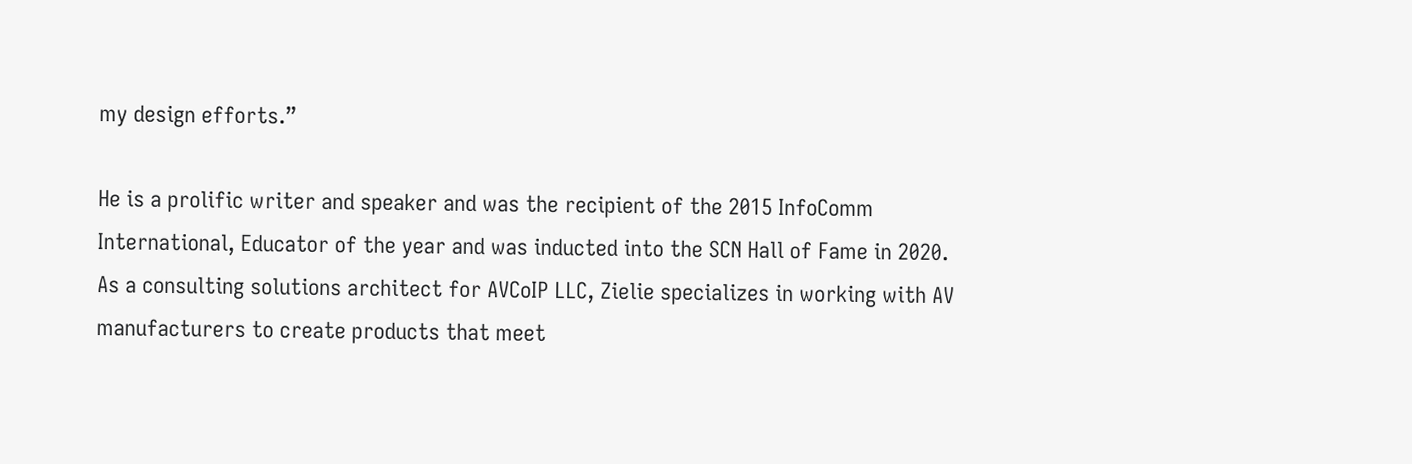my design efforts.”

He is a prolific writer and speaker and was the recipient of the 2015 InfoComm International, Educator of the year and was inducted into the SCN Hall of Fame in 2020. As a consulting solutions architect for AVCoIP LLC, Zielie specializes in working with AV manufacturers to create products that meet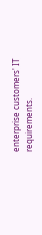enterprise customers' IT requirements.